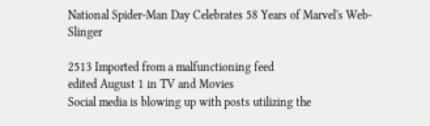National Spider-Man Day Celebrates 58 Years of Marvel's Web-Slinger

2513 Imported from a malfunctioning feed
edited August 1 in TV and Movies
Social media is blowing up with posts utilizing the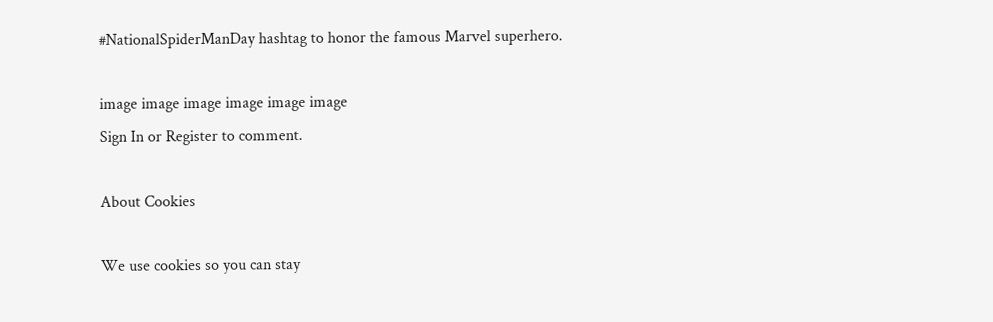#NationalSpiderManDay hashtag to honor the famous Marvel superhero.

image image image image image image
Sign In or Register to comment.

About Cookies

We use cookies so you can stay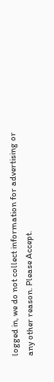logged in, we do not collect information for advertising or any other reason. Please Accept.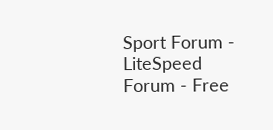Sport Forum - LiteSpeed Forum - Free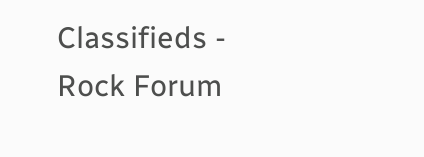Classifieds - Rock Forum